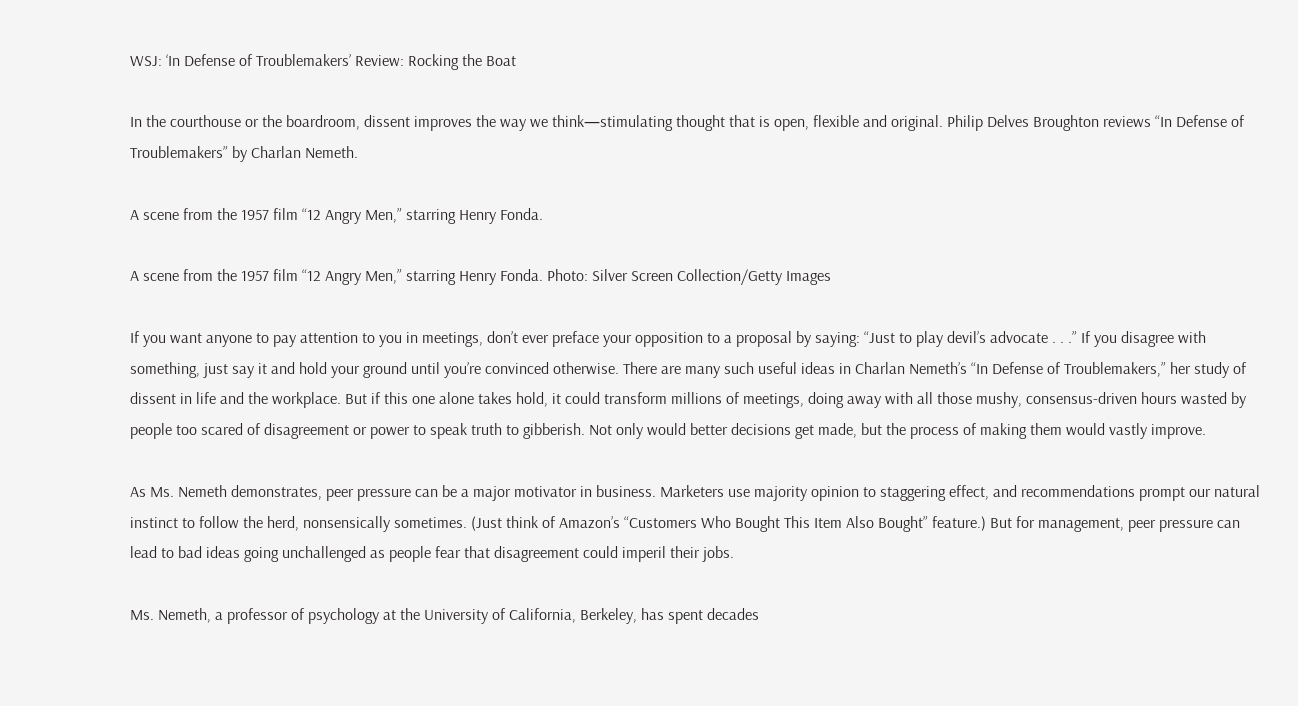WSJ: ‘In Defense of Troublemakers’ Review: Rocking the Boat

In the courthouse or the boardroom, dissent improves the way we think—stimulating thought that is open, flexible and original. Philip Delves Broughton reviews “In Defense of Troublemakers” by Charlan Nemeth.

A scene from the 1957 film “12 Angry Men,” starring Henry Fonda.

A scene from the 1957 film “12 Angry Men,” starring Henry Fonda. Photo: Silver Screen Collection/Getty Images

If you want anyone to pay attention to you in meetings, don’t ever preface your opposition to a proposal by saying: “Just to play devil’s advocate . . .” If you disagree with something, just say it and hold your ground until you’re convinced otherwise. There are many such useful ideas in Charlan Nemeth’s “In Defense of Troublemakers,” her study of dissent in life and the workplace. But if this one alone takes hold, it could transform millions of meetings, doing away with all those mushy, consensus-driven hours wasted by people too scared of disagreement or power to speak truth to gibberish. Not only would better decisions get made, but the process of making them would vastly improve.

As Ms. Nemeth demonstrates, peer pressure can be a major motivator in business. Marketers use majority opinion to staggering effect, and recommendations prompt our natural instinct to follow the herd, nonsensically sometimes. (Just think of Amazon’s “Customers Who Bought This Item Also Bought” feature.) But for management, peer pressure can lead to bad ideas going unchallenged as people fear that disagreement could imperil their jobs.

Ms. Nemeth, a professor of psychology at the University of California, Berkeley, has spent decades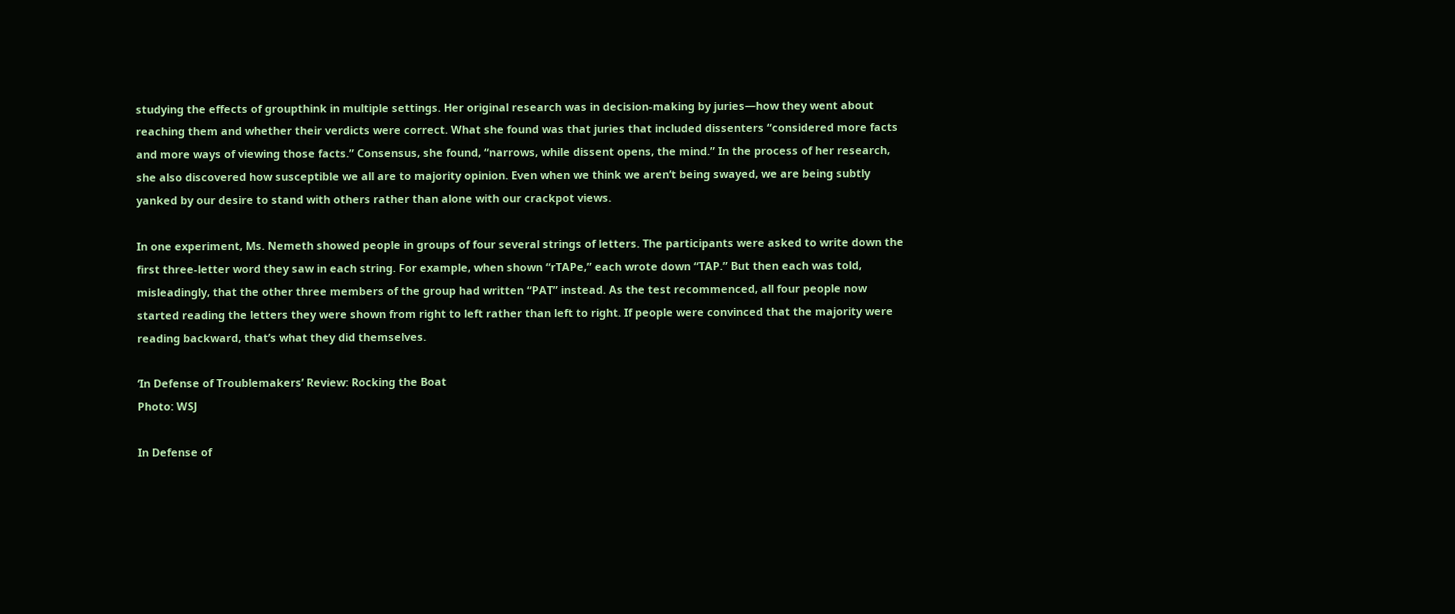studying the effects of groupthink in multiple settings. Her original research was in decision-making by juries—how they went about reaching them and whether their verdicts were correct. What she found was that juries that included dissenters “considered more facts and more ways of viewing those facts.” Consensus, she found, “narrows, while dissent opens, the mind.” In the process of her research, she also discovered how susceptible we all are to majority opinion. Even when we think we aren’t being swayed, we are being subtly yanked by our desire to stand with others rather than alone with our crackpot views.

In one experiment, Ms. Nemeth showed people in groups of four several strings of letters. The participants were asked to write down the first three-letter word they saw in each string. For example, when shown “rTAPe,” each wrote down “TAP.” But then each was told, misleadingly, that the other three members of the group had written “PAT” instead. As the test recommenced, all four people now started reading the letters they were shown from right to left rather than left to right. If people were convinced that the majority were reading backward, that’s what they did themselves.

‘In Defense of Troublemakers’ Review: Rocking the Boat
Photo: WSJ

In Defense of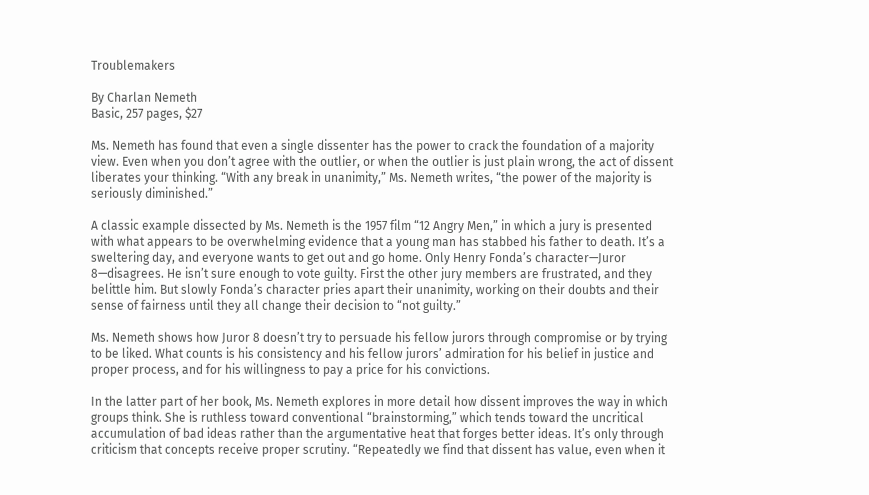Troublemakers

By Charlan Nemeth
Basic, 257 pages, $27

Ms. Nemeth has found that even a single dissenter has the power to crack the foundation of a majority view. Even when you don’t agree with the outlier, or when the outlier is just plain wrong, the act of dissent liberates your thinking. “With any break in unanimity,” Ms. Nemeth writes, “the power of the majority is seriously diminished.”

A classic example dissected by Ms. Nemeth is the 1957 film “12 Angry Men,” in which a jury is presented with what appears to be overwhelming evidence that a young man has stabbed his father to death. It’s a sweltering day, and everyone wants to get out and go home. Only Henry Fonda’s character—Juror 8—disagrees. He isn’t sure enough to vote guilty. First the other jury members are frustrated, and they belittle him. But slowly Fonda’s character pries apart their unanimity, working on their doubts and their sense of fairness until they all change their decision to “not guilty.”

Ms. Nemeth shows how Juror 8 doesn’t try to persuade his fellow jurors through compromise or by trying to be liked. What counts is his consistency and his fellow jurors’ admiration for his belief in justice and proper process, and for his willingness to pay a price for his convictions.

In the latter part of her book, Ms. Nemeth explores in more detail how dissent improves the way in which groups think. She is ruthless toward conventional “brainstorming,” which tends toward the uncritical accumulation of bad ideas rather than the argumentative heat that forges better ideas. It’s only through criticism that concepts receive proper scrutiny. “Repeatedly we find that dissent has value, even when it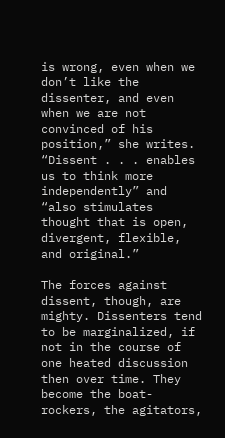is wrong, even when we don’t like the dissenter, and even when we are not convinced of his position,” she writes. “Dissent . . . enables us to think more independently” and “also stimulates thought that is open, divergent, flexible, and original.”

The forces against dissent, though, are mighty. Dissenters tend to be marginalized, if not in the course of one heated discussion then over time. They become the boat-rockers, the agitators,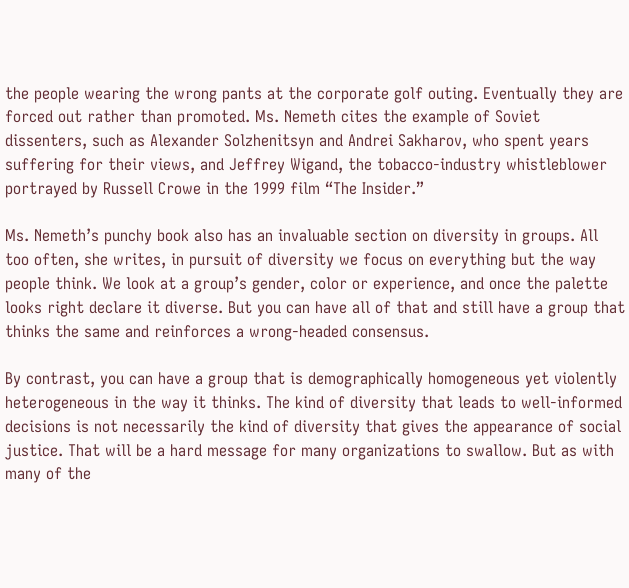the people wearing the wrong pants at the corporate golf outing. Eventually they are forced out rather than promoted. Ms. Nemeth cites the example of Soviet dissenters, such as Alexander Solzhenitsyn and Andrei Sakharov, who spent years suffering for their views, and Jeffrey Wigand, the tobacco-industry whistleblower portrayed by Russell Crowe in the 1999 film “The Insider.”

Ms. Nemeth’s punchy book also has an invaluable section on diversity in groups. All too often, she writes, in pursuit of diversity we focus on everything but the way people think. We look at a group’s gender, color or experience, and once the palette looks right declare it diverse. But you can have all of that and still have a group that thinks the same and reinforces a wrong-headed consensus.

By contrast, you can have a group that is demographically homogeneous yet violently heterogeneous in the way it thinks. The kind of diversity that leads to well-informed decisions is not necessarily the kind of diversity that gives the appearance of social justice. That will be a hard message for many organizations to swallow. But as with many of the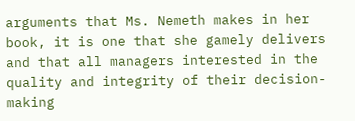arguments that Ms. Nemeth makes in her book, it is one that she gamely delivers and that all managers interested in the quality and integrity of their decision-making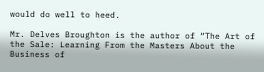would do well to heed.

Mr. Delves Broughton is the author of “The Art of the Sale: Learning From the Masters About the Business of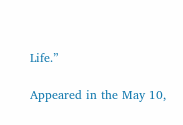Life.”

Appeared in the May 10,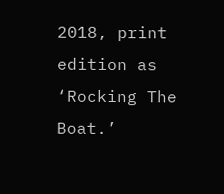2018, print edition as ‘Rocking The Boat.’